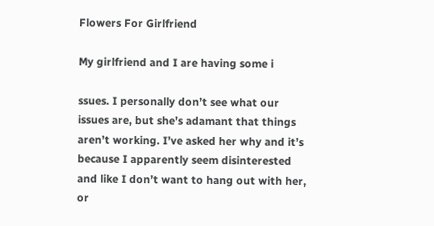Flowers For Girlfriend

My girlfriend and I are having some i

ssues. I personally don’t see what our issues are, but she’s adamant that things aren’t working. I’ve asked her why and it’s because I apparently seem disinterested and like I don’t want to hang out with her, or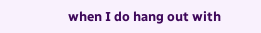when I do hang out with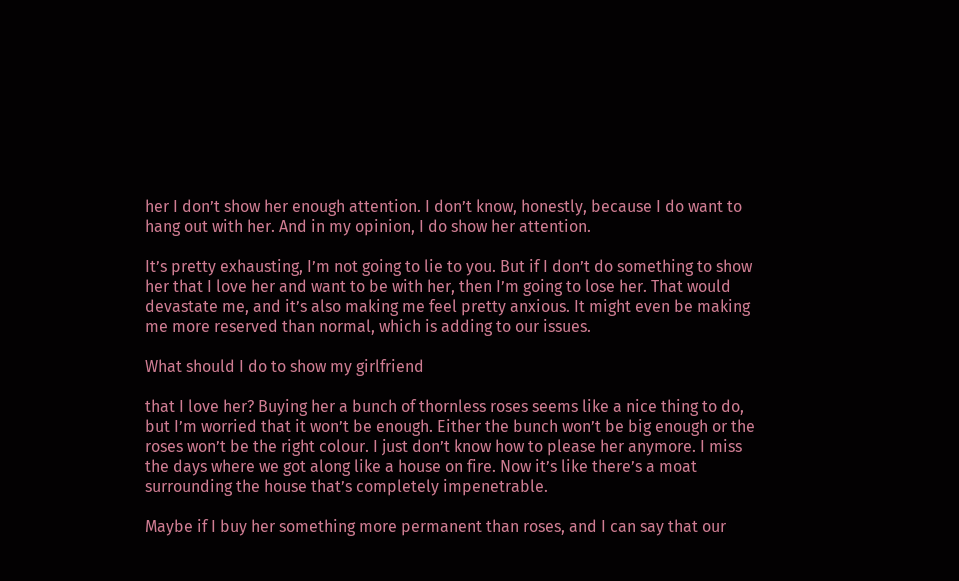her I don’t show her enough attention. I don’t know, honestly, because I do want to hang out with her. And in my opinion, I do show her attention.

It’s pretty exhausting, I’m not going to lie to you. But if I don’t do something to show her that I love her and want to be with her, then I’m going to lose her. That would devastate me, and it’s also making me feel pretty anxious. It might even be making me more reserved than normal, which is adding to our issues.

What should I do to show my girlfriend

that I love her? Buying her a bunch of thornless roses seems like a nice thing to do, but I’m worried that it won’t be enough. Either the bunch won’t be big enough or the roses won’t be the right colour. I just don’t know how to please her anymore. I miss the days where we got along like a house on fire. Now it’s like there’s a moat surrounding the house that’s completely impenetrable.

Maybe if I buy her something more permanent than roses, and I can say that our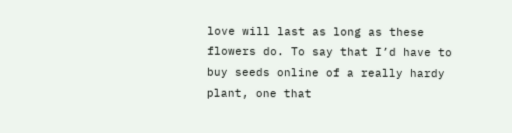love will last as long as these flowers do. To say that I’d have to buy seeds online of a really hardy plant, one that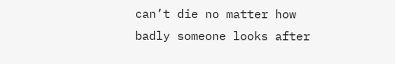can’t die no matter how badly someone looks after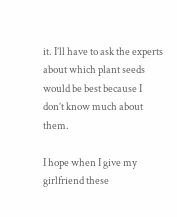it. I’ll have to ask the experts about which plant seeds would be best because I don’t know much about them.

I hope when I give my girlfriend these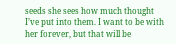seeds she sees how much thought I’ve put into them. I want to be with her forever, but that will be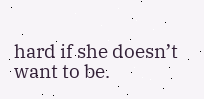hard if she doesn’t want to be.